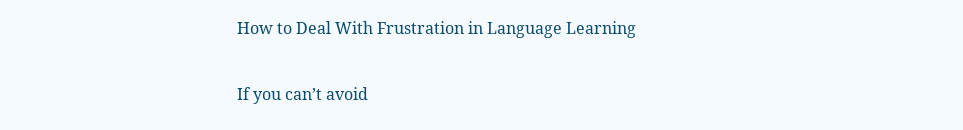How to Deal With Frustration in Language Learning

If you can’t avoid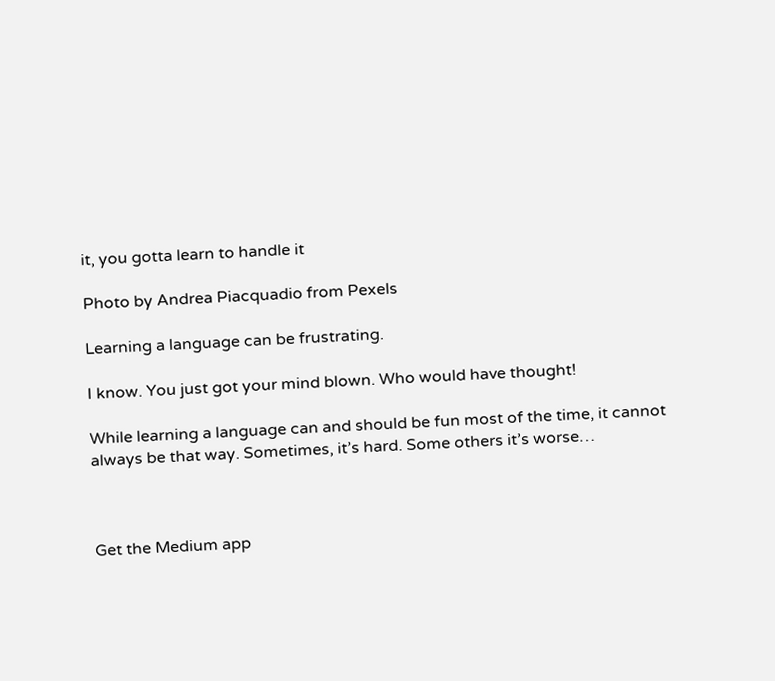it, you gotta learn to handle it

Photo by Andrea Piacquadio from Pexels

Learning a language can be frustrating.

I know. You just got your mind blown. Who would have thought!

While learning a language can and should be fun most of the time, it cannot always be that way. Sometimes, it’s hard. Some others it’s worse…



Get the Medium app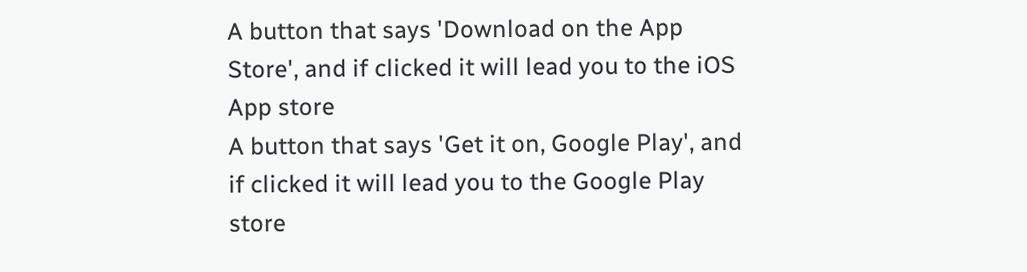A button that says 'Download on the App Store', and if clicked it will lead you to the iOS App store
A button that says 'Get it on, Google Play', and if clicked it will lead you to the Google Play store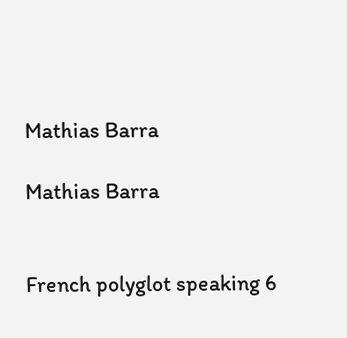Mathias Barra

Mathias Barra


French polyglot speaking 6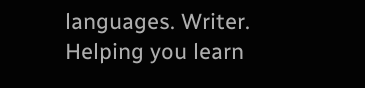languages. Writer. Helping you learn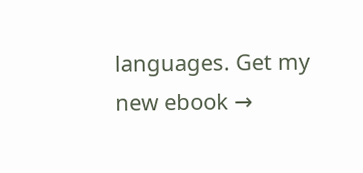languages. Get my new ebook →